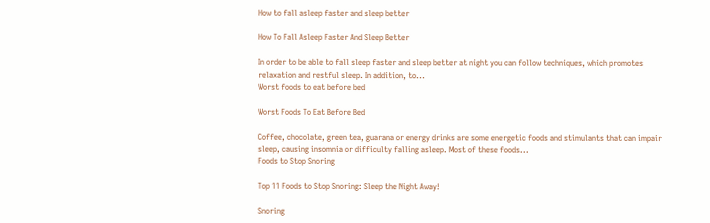How to fall asleep faster and sleep better

How To Fall Asleep Faster And Sleep Better

In order to be able to fall sleep faster and sleep better at night you can follow techniques, which promotes relaxation and restful sleep. In addition, to...
Worst foods to eat before bed

Worst Foods To Eat Before Bed

Coffee, chocolate, green tea, guarana or energy drinks are some energetic foods and stimulants that can impair sleep, causing insomnia or difficulty falling asleep. Most of these foods...
Foods to Stop Snoring

Top 11 Foods to Stop Snoring: Sleep the Night Away!

Snoring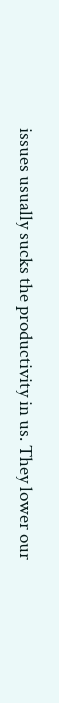issues usually sucks the productivity in us. They lower our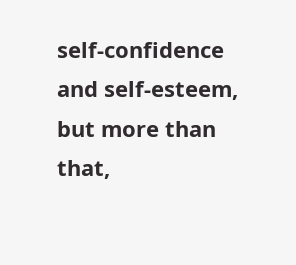self-confidence and self-esteem, but more than that,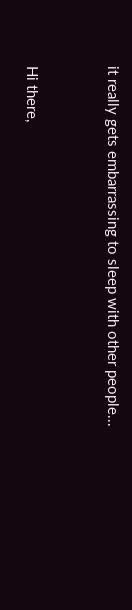it really gets embarrassing to sleep with other people...


Hi there,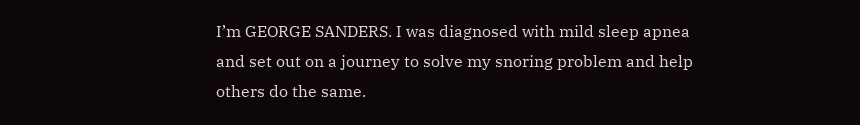I’m GEORGE SANDERS. I was diagnosed with mild sleep apnea and set out on a journey to solve my snoring problem and help others do the same.